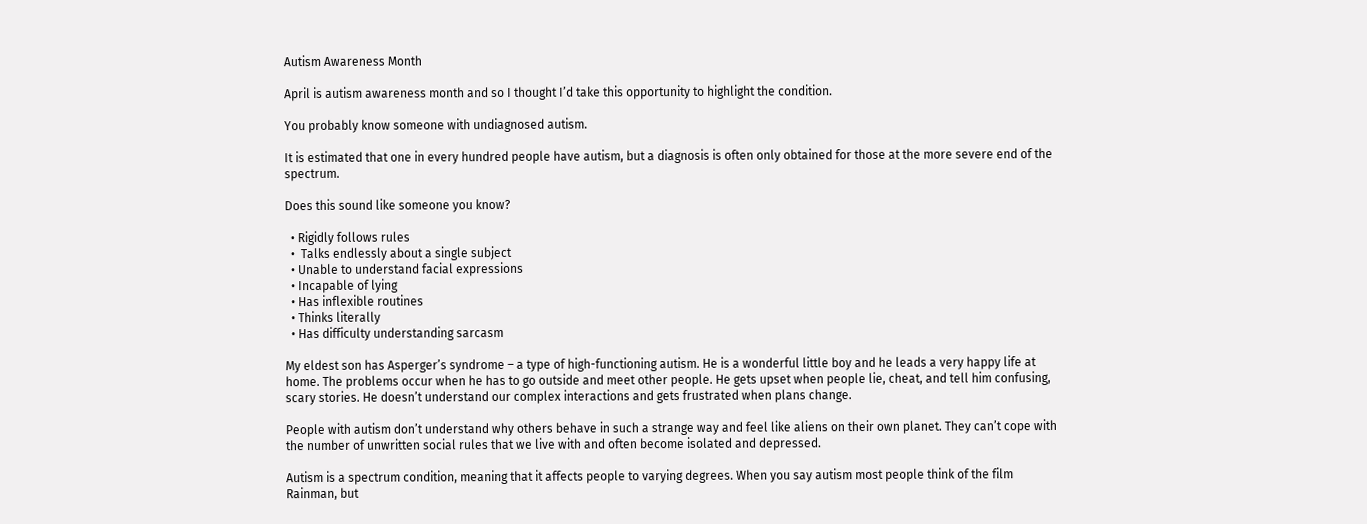Autism Awareness Month

April is autism awareness month and so I thought I’d take this opportunity to highlight the condition.

You probably know someone with undiagnosed autism.

It is estimated that one in every hundred people have autism, but a diagnosis is often only obtained for those at the more severe end of the spectrum.

Does this sound like someone you know?

  • Rigidly follows rules
  •  Talks endlessly about a single subject
  • Unable to understand facial expressions
  • Incapable of lying
  • Has inflexible routines
  • Thinks literally
  • Has difficulty understanding sarcasm

My eldest son has Asperger’s syndrome – a type of high-functioning autism. He is a wonderful little boy and he leads a very happy life at home. The problems occur when he has to go outside and meet other people. He gets upset when people lie, cheat, and tell him confusing, scary stories. He doesn’t understand our complex interactions and gets frustrated when plans change.

People with autism don’t understand why others behave in such a strange way and feel like aliens on their own planet. They can’t cope with the number of unwritten social rules that we live with and often become isolated and depressed.

Autism is a spectrum condition, meaning that it affects people to varying degrees. When you say autism most people think of the film Rainman, but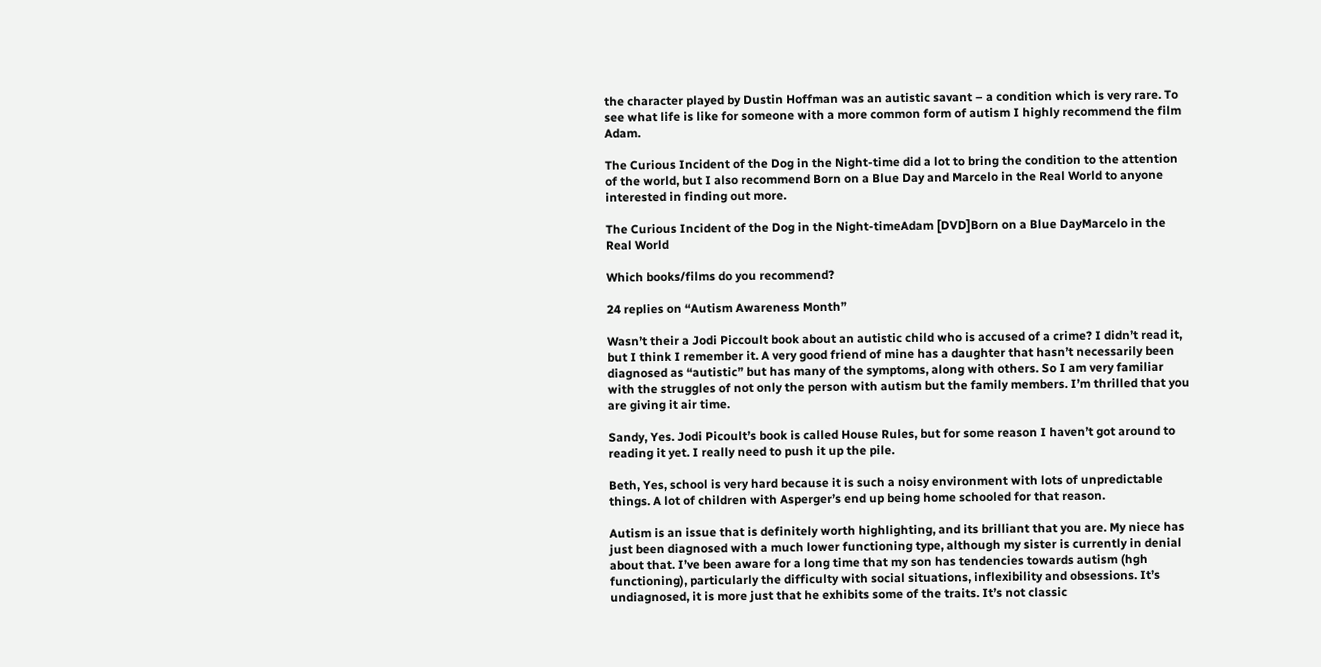the character played by Dustin Hoffman was an autistic savant – a condition which is very rare. To see what life is like for someone with a more common form of autism I highly recommend the film Adam.

The Curious Incident of the Dog in the Night-time did a lot to bring the condition to the attention of the world, but I also recommend Born on a Blue Day and Marcelo in the Real World to anyone interested in finding out more.

The Curious Incident of the Dog in the Night-timeAdam [DVD]Born on a Blue DayMarcelo in the Real World

Which books/films do you recommend?

24 replies on “Autism Awareness Month”

Wasn’t their a Jodi Piccoult book about an autistic child who is accused of a crime? I didn’t read it, but I think I remember it. A very good friend of mine has a daughter that hasn’t necessarily been diagnosed as “autistic” but has many of the symptoms, along with others. So I am very familiar with the struggles of not only the person with autism but the family members. I’m thrilled that you are giving it air time.

Sandy, Yes. Jodi Picoult’s book is called House Rules, but for some reason I haven’t got around to reading it yet. I really need to push it up the pile.

Beth, Yes, school is very hard because it is such a noisy environment with lots of unpredictable things. A lot of children with Asperger’s end up being home schooled for that reason.

Autism is an issue that is definitely worth highlighting, and its brilliant that you are. My niece has just been diagnosed with a much lower functioning type, although my sister is currently in denial about that. I’ve been aware for a long time that my son has tendencies towards autism (hgh functioning), particularly the difficulty with social situations, inflexibility and obsessions. It’s undiagnosed, it is more just that he exhibits some of the traits. It’s not classic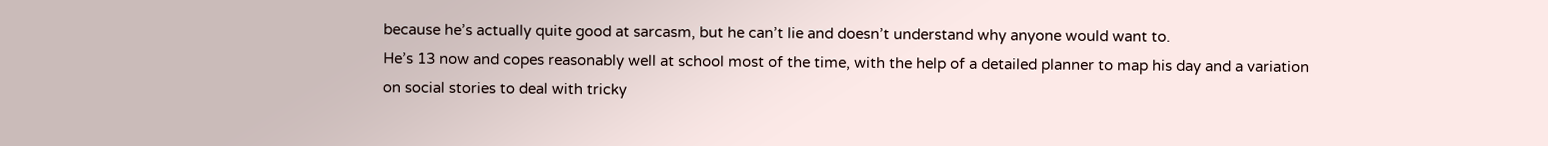because he’s actually quite good at sarcasm, but he can’t lie and doesn’t understand why anyone would want to.
He’s 13 now and copes reasonably well at school most of the time, with the help of a detailed planner to map his day and a variation on social stories to deal with tricky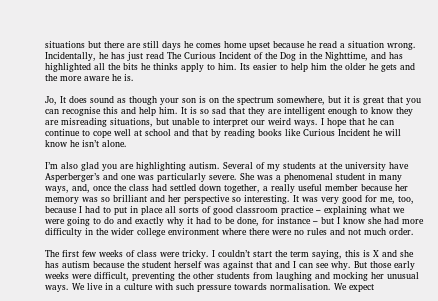situations but there are still days he comes home upset because he read a situation wrong.
Incidentally, he has just read The Curious Incident of the Dog in the Nighttime, and has highlighted all the bits he thinks apply to him. Its easier to help him the older he gets and the more aware he is.

Jo, It does sound as though your son is on the spectrum somewhere, but it is great that you can recognise this and help him. It is so sad that they are intelligent enough to know they are misreading situations, but unable to interpret our weird ways. I hope that he can continue to cope well at school and that by reading books like Curious Incident he will know he isn’t alone.

I’m also glad you are highlighting autism. Several of my students at the university have Asperberger’s and one was particularly severe. She was a phenomenal student in many ways, and, once the class had settled down together, a really useful member because her memory was so brilliant and her perspective so interesting. It was very good for me, too, because I had to put in place all sorts of good classroom practice – explaining what we were going to do and exactly why it had to be done, for instance – but I know she had more difficulty in the wider college environment where there were no rules and not much order.

The first few weeks of class were tricky. I couldn’t start the term saying, this is X and she has autism because the student herself was against that and I can see why. But those early weeks were difficult, preventing the other students from laughing and mocking her unusual ways. We live in a culture with such pressure towards normalisation. We expect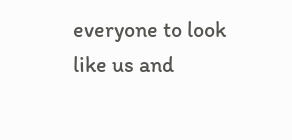everyone to look like us and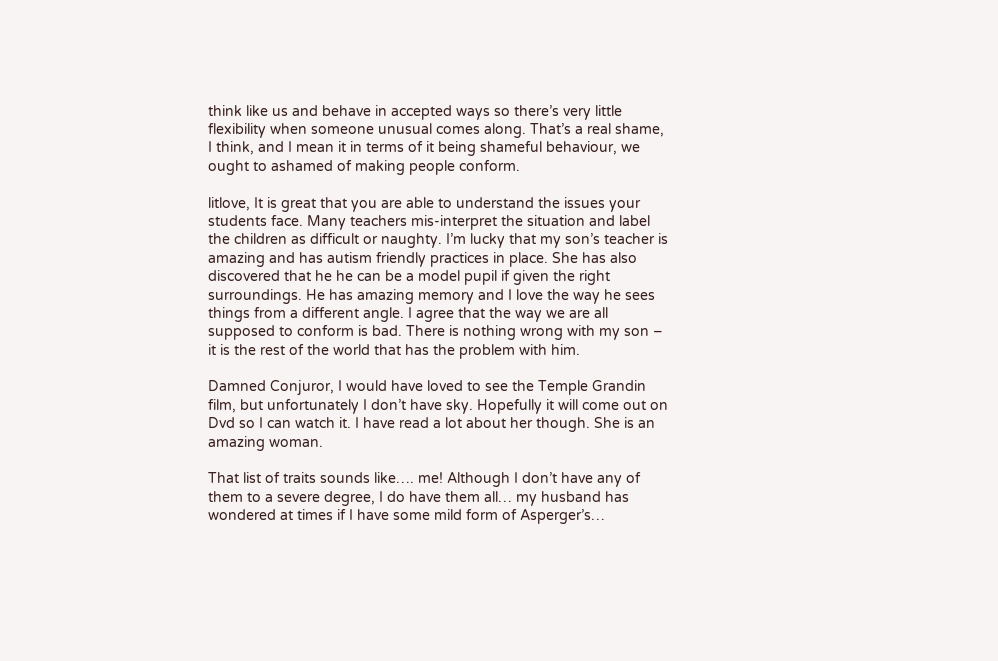think like us and behave in accepted ways so there’s very little flexibility when someone unusual comes along. That’s a real shame, I think, and I mean it in terms of it being shameful behaviour, we ought to ashamed of making people conform.

litlove, It is great that you are able to understand the issues your students face. Many teachers mis-interpret the situation and label the children as difficult or naughty. I’m lucky that my son’s teacher is amazing and has autism friendly practices in place. She has also discovered that he he can be a model pupil if given the right surroundings. He has amazing memory and I love the way he sees things from a different angle. I agree that the way we are all supposed to conform is bad. There is nothing wrong with my son – it is the rest of the world that has the problem with him.

Damned Conjuror, I would have loved to see the Temple Grandin film, but unfortunately I don’t have sky. Hopefully it will come out on Dvd so I can watch it. I have read a lot about her though. She is an amazing woman.

That list of traits sounds like…. me! Although I don’t have any of them to a severe degree, I do have them all… my husband has wondered at times if I have some mild form of Asperger’s…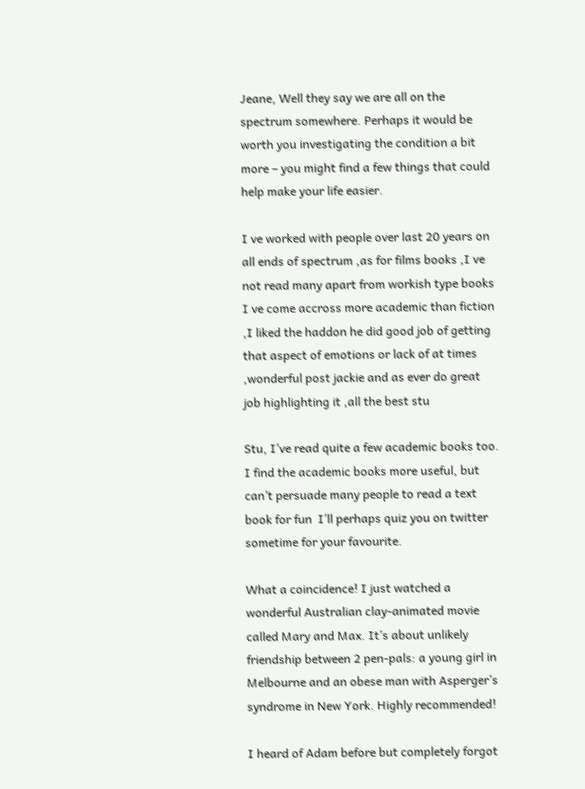Jeane, Well they say we are all on the spectrum somewhere. Perhaps it would be worth you investigating the condition a bit more – you might find a few things that could help make your life easier.

I ve worked with people over last 20 years on all ends of spectrum ,as for films books ,I ve not read many apart from workish type books I ve come accross more academic than fiction ,I liked the haddon he did good job of getting that aspect of emotions or lack of at times ,wonderful post jackie and as ever do great job highlighting it ,all the best stu

Stu, I’ve read quite a few academic books too. I find the academic books more useful, but can’t persuade many people to read a text book for fun  I’ll perhaps quiz you on twitter sometime for your favourite.

What a coincidence! I just watched a wonderful Australian clay-animated movie called Mary and Max. It’s about unlikely friendship between 2 pen-pals: a young girl in Melbourne and an obese man with Asperger’s syndrome in New York. Highly recommended!

I heard of Adam before but completely forgot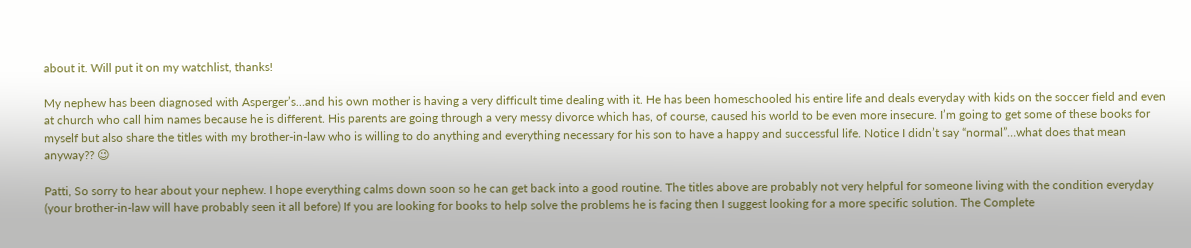about it. Will put it on my watchlist, thanks!

My nephew has been diagnosed with Asperger’s…and his own mother is having a very difficult time dealing with it. He has been homeschooled his entire life and deals everyday with kids on the soccer field and even at church who call him names because he is different. His parents are going through a very messy divorce which has, of course, caused his world to be even more insecure. I’m going to get some of these books for myself but also share the titles with my brother-in-law who is willing to do anything and everything necessary for his son to have a happy and successful life. Notice I didn’t say “normal”…what does that mean anyway?? 😉

Patti, So sorry to hear about your nephew. I hope everything calms down soon so he can get back into a good routine. The titles above are probably not very helpful for someone living with the condition everyday (your brother-in-law will have probably seen it all before) If you are looking for books to help solve the problems he is facing then I suggest looking for a more specific solution. The Complete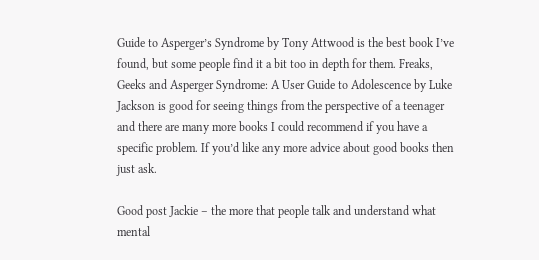Guide to Asperger’s Syndrome by Tony Attwood is the best book I’ve found, but some people find it a bit too in depth for them. Freaks, Geeks and Asperger Syndrome: A User Guide to Adolescence by Luke Jackson is good for seeing things from the perspective of a teenager and there are many more books I could recommend if you have a specific problem. If you’d like any more advice about good books then just ask.

Good post Jackie – the more that people talk and understand what mental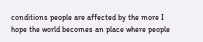conditions people are affected by the more I hope the world becomes an place where people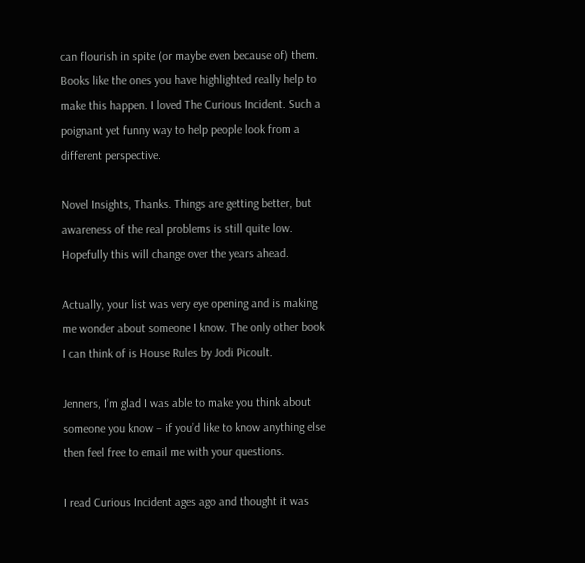can flourish in spite (or maybe even because of) them. Books like the ones you have highlighted really help to make this happen. I loved The Curious Incident. Such a poignant yet funny way to help people look from a different perspective.

Novel Insights, Thanks. Things are getting better, but awareness of the real problems is still quite low. Hopefully this will change over the years ahead.

Actually, your list was very eye opening and is making me wonder about someone I know. The only other book I can think of is House Rules by Jodi Picoult.

Jenners, I’m glad I was able to make you think about someone you know – if you’d like to know anything else then feel free to email me with your questions.

I read Curious Incident ages ago and thought it was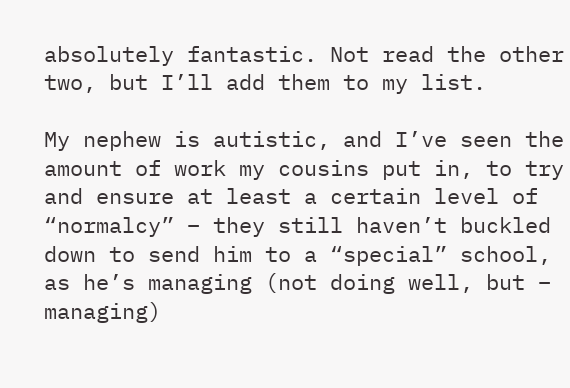absolutely fantastic. Not read the other two, but I’ll add them to my list.

My nephew is autistic, and I’ve seen the amount of work my cousins put in, to try and ensure at least a certain level of “normalcy” – they still haven’t buckled down to send him to a “special” school, as he’s managing (not doing well, but – managing)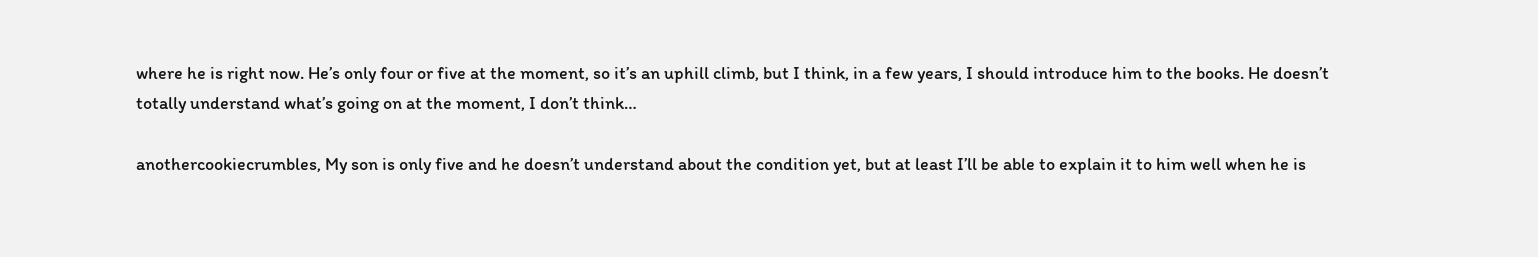where he is right now. He’s only four or five at the moment, so it’s an uphill climb, but I think, in a few years, I should introduce him to the books. He doesn’t totally understand what’s going on at the moment, I don’t think…

anothercookiecrumbles, My son is only five and he doesn’t understand about the condition yet, but at least I’ll be able to explain it to him well when he is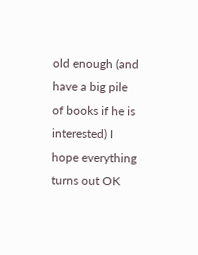old enough (and have a big pile of books if he is interested) I hope everything turns out OK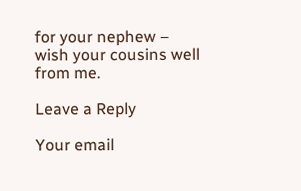for your nephew – wish your cousins well from me.

Leave a Reply

Your email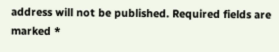address will not be published. Required fields are marked *